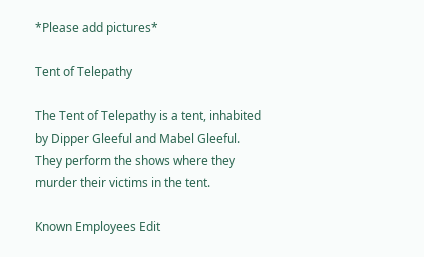*Please add pictures*

Tent of Telepathy

The Tent of Telepathy is a tent, inhabited by Dipper Gleeful and Mabel Gleeful. They perform the shows where they murder their victims in the tent.

Known Employees Edit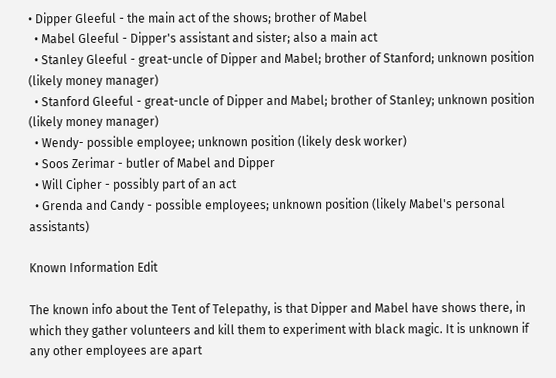• Dipper Gleeful - the main act of the shows; brother of Mabel
  • Mabel Gleeful - Dipper's assistant and sister; also a main act
  • Stanley Gleeful - great-uncle of Dipper and Mabel; brother of Stanford; unknown position (likely money manager)
  • Stanford Gleeful - great-uncle of Dipper and Mabel; brother of Stanley; unknown position (likely money manager)
  • Wendy- possible employee; unknown position (likely desk worker)
  • Soos Zerimar - butler of Mabel and Dipper
  • Will Cipher - possibly part of an act
  • Grenda and Candy - possible employees; unknown position (likely Mabel's personal assistants)

Known Information Edit

The known info about the Tent of Telepathy, is that Dipper and Mabel have shows there, in which they gather volunteers and kill them to experiment with black magic. It is unknown if any other employees are apart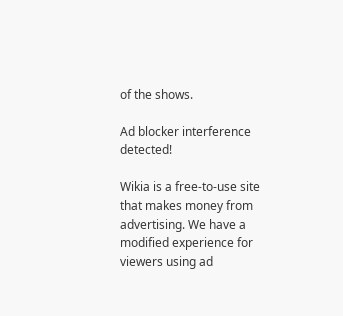of the shows.

Ad blocker interference detected!

Wikia is a free-to-use site that makes money from advertising. We have a modified experience for viewers using ad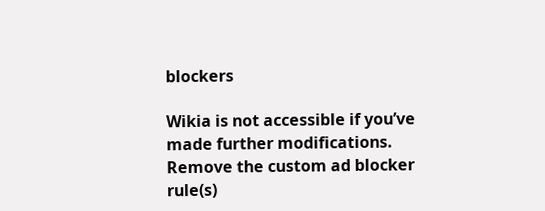blockers

Wikia is not accessible if you’ve made further modifications. Remove the custom ad blocker rule(s)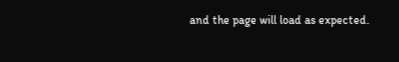and the page will load as expected.